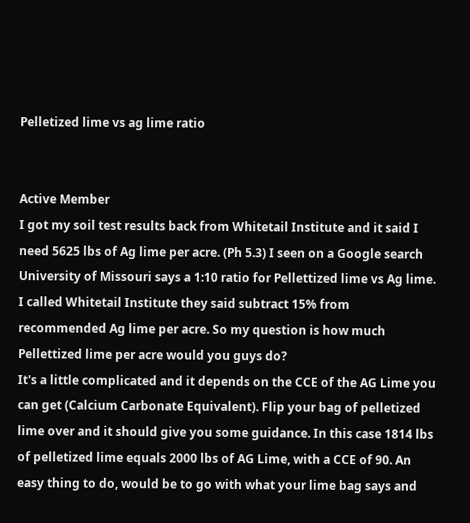Pelletized lime vs ag lime ratio


Active Member
I got my soil test results back from Whitetail Institute and it said I need 5625 lbs of Ag lime per acre. (Ph 5.3) I seen on a Google search University of Missouri says a 1:10 ratio for Pellettized lime vs Ag lime. I called Whitetail Institute they said subtract 15% from recommended Ag lime per acre. So my question is how much Pellettized lime per acre would you guys do?
It's a little complicated and it depends on the CCE of the AG Lime you can get (Calcium Carbonate Equivalent). Flip your bag of pelletized lime over and it should give you some guidance. In this case 1814 lbs of pelletized lime equals 2000 lbs of AG Lime, with a CCE of 90. An easy thing to do, would be to go with what your lime bag says and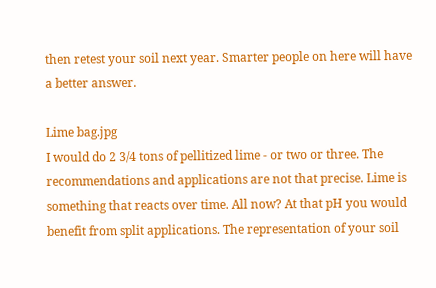then retest your soil next year. Smarter people on here will have a better answer.

Lime bag.jpg
I would do 2 3/4 tons of pellitized lime - or two or three. The recommendations and applications are not that precise. Lime is something that reacts over time. All now? At that pH you would benefit from split applications. The representation of your soil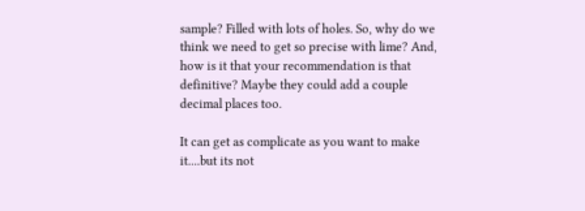sample? Filled with lots of holes. So, why do we think we need to get so precise with lime? And, how is it that your recommendation is that definitive? Maybe they could add a couple decimal places too.

It can get as complicate as you want to make it....but its not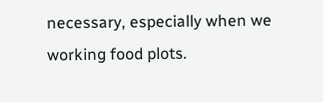necessary, especially when we working food plots.